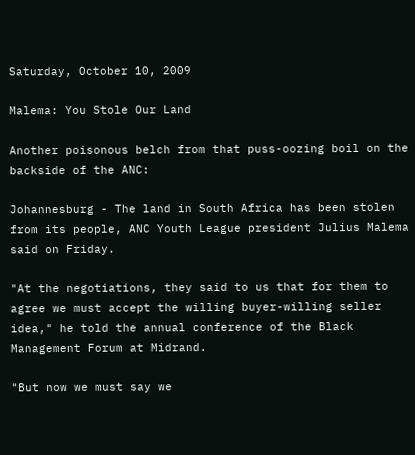Saturday, October 10, 2009

Malema: You Stole Our Land

Another poisonous belch from that puss-oozing boil on the backside of the ANC:

Johannesburg - The land in South Africa has been stolen from its people, ANC Youth League president Julius Malema said on Friday.

"At the negotiations, they said to us that for them to agree we must accept the willing buyer-willing seller idea," he told the annual conference of the Black Management Forum at Midrand.

"But now we must say we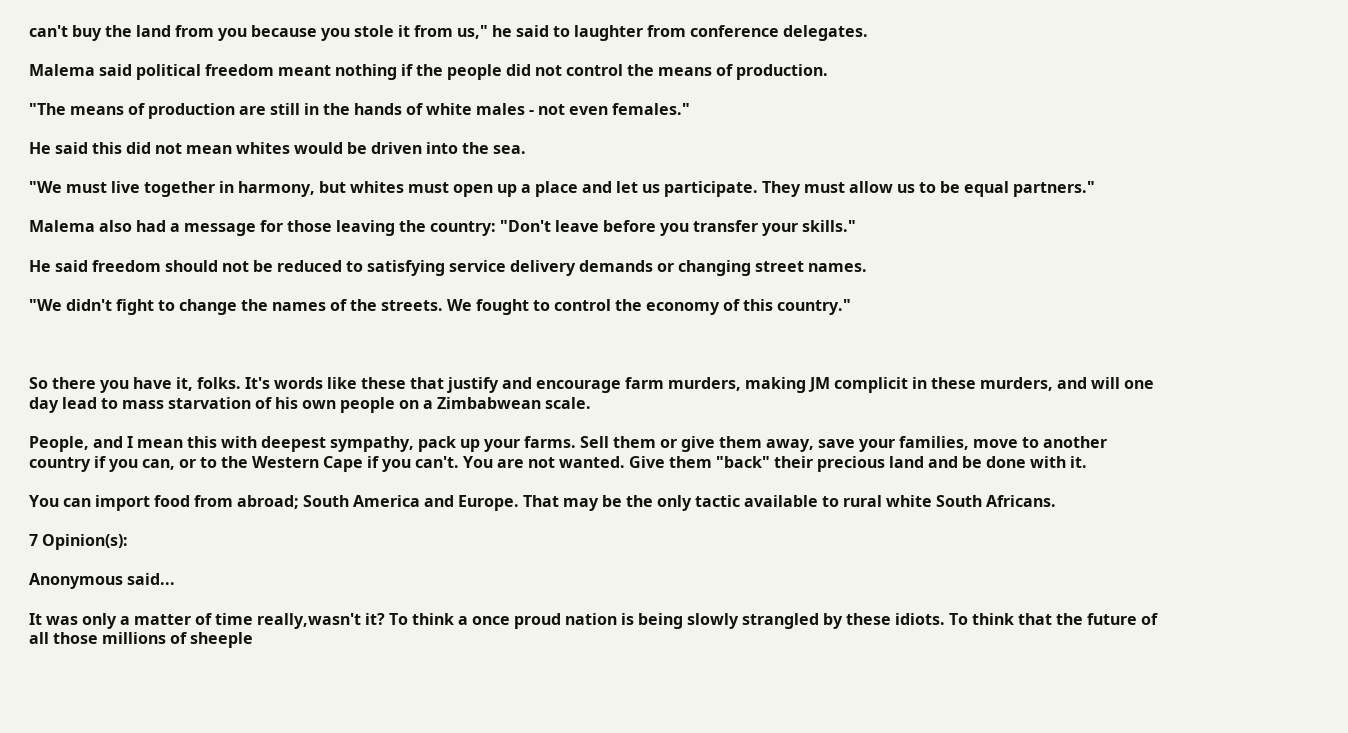can't buy the land from you because you stole it from us," he said to laughter from conference delegates.

Malema said political freedom meant nothing if the people did not control the means of production.

"The means of production are still in the hands of white males - not even females."

He said this did not mean whites would be driven into the sea.

"We must live together in harmony, but whites must open up a place and let us participate. They must allow us to be equal partners."

Malema also had a message for those leaving the country: "Don't leave before you transfer your skills."

He said freedom should not be reduced to satisfying service delivery demands or changing street names.

"We didn't fight to change the names of the streets. We fought to control the economy of this country."



So there you have it, folks. It's words like these that justify and encourage farm murders, making JM complicit in these murders, and will one day lead to mass starvation of his own people on a Zimbabwean scale.

People, and I mean this with deepest sympathy, pack up your farms. Sell them or give them away, save your families, move to another country if you can, or to the Western Cape if you can't. You are not wanted. Give them "back" their precious land and be done with it.

You can import food from abroad; South America and Europe. That may be the only tactic available to rural white South Africans.

7 Opinion(s):

Anonymous said...

It was only a matter of time really,wasn't it? To think a once proud nation is being slowly strangled by these idiots. To think that the future of all those millions of sheeple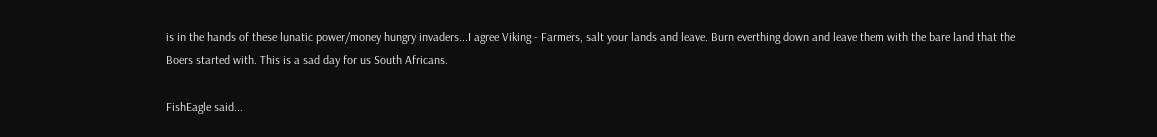is in the hands of these lunatic power/money hungry invaders...I agree Viking - Farmers, salt your lands and leave. Burn everthing down and leave them with the bare land that the Boers started with. This is a sad day for us South Africans.

FishEagle said...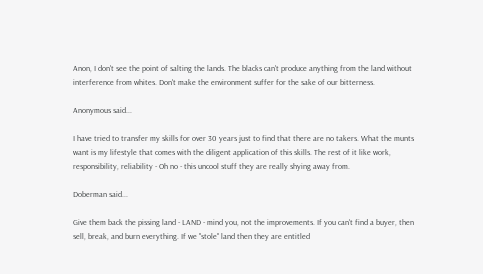Anon, I don't see the point of salting the lands. The blacks can't produce anything from the land without interference from whites. Don't make the environment suffer for the sake of our bitterness.

Anonymous said...

I have tried to transfer my skills for over 30 years just to find that there are no takers. What the munts want is my lifestyle that comes with the diligent application of this skills. The rest of it like work, responsibility, reliability - Oh no - this uncool stuff they are really shying away from.

Doberman said...

Give them back the pissing land - LAND - mind you, not the improvements. If you can't find a buyer, then sell, break, and burn everything. If we "stole" land then they are entitled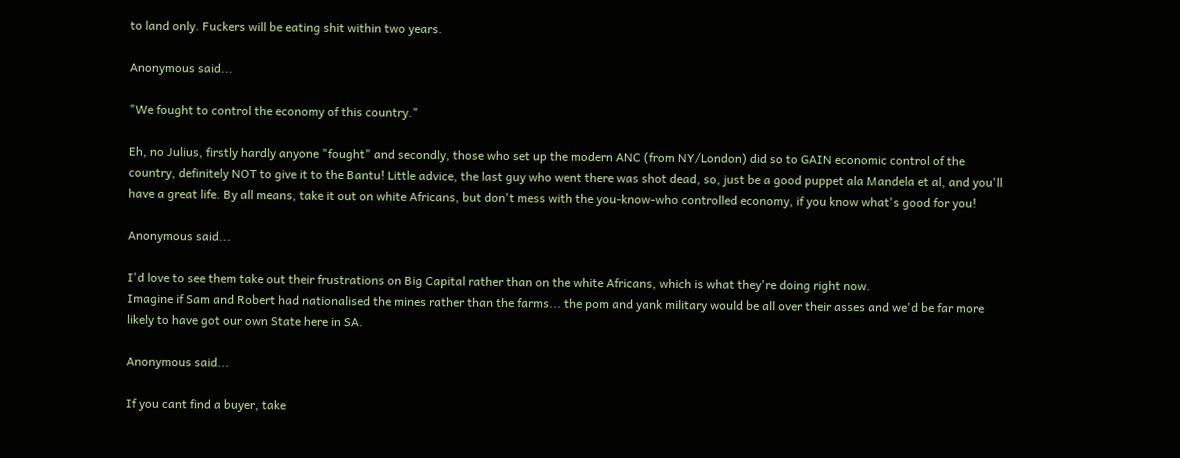to land only. Fuckers will be eating shit within two years.

Anonymous said...

"We fought to control the economy of this country."

Eh, no Julius, firstly hardly anyone "fought" and secondly, those who set up the modern ANC (from NY/London) did so to GAIN economic control of the country, definitely NOT to give it to the Bantu! Little advice, the last guy who went there was shot dead, so, just be a good puppet ala Mandela et al, and you'll have a great life. By all means, take it out on white Africans, but don't mess with the you-know-who controlled economy, if you know what's good for you!

Anonymous said...

I'd love to see them take out their frustrations on Big Capital rather than on the white Africans, which is what they're doing right now.
Imagine if Sam and Robert had nationalised the mines rather than the farms... the pom and yank military would be all over their asses and we'd be far more likely to have got our own State here in SA.

Anonymous said...

If you cant find a buyer, take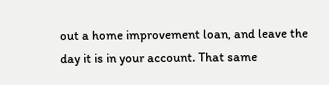out a home improvement loan, and leave the day it is in your account. That same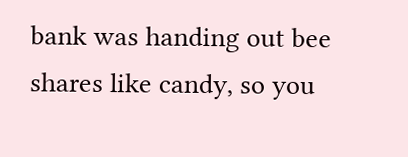bank was handing out bee shares like candy, so you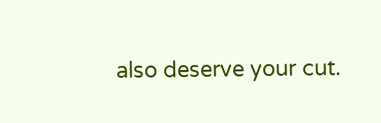also deserve your cut.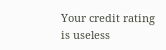Your credit rating is useless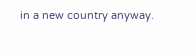in a new country anyway.